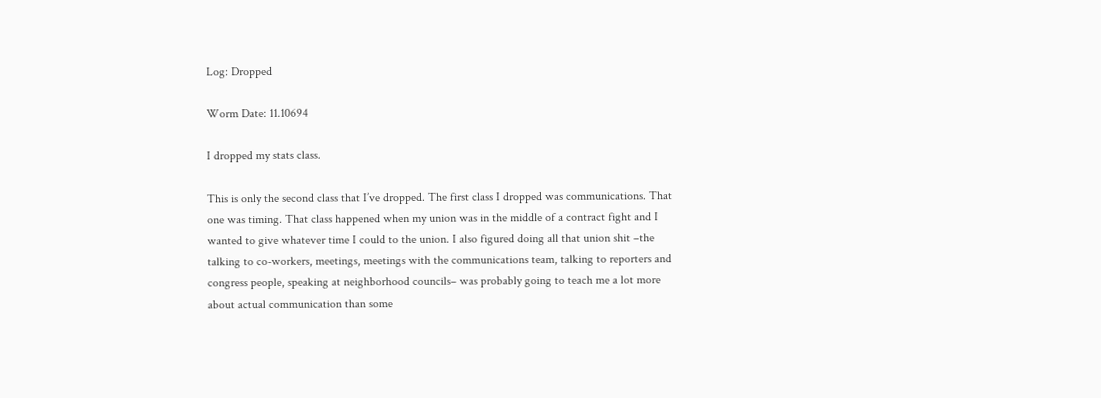Log: Dropped

Worm Date: 11.10694

I dropped my stats class.

This is only the second class that I’ve dropped. The first class I dropped was communications. That one was timing. That class happened when my union was in the middle of a contract fight and I wanted to give whatever time I could to the union. I also figured doing all that union shit –the talking to co-workers, meetings, meetings with the communications team, talking to reporters and congress people, speaking at neighborhood councils– was probably going to teach me a lot more about actual communication than some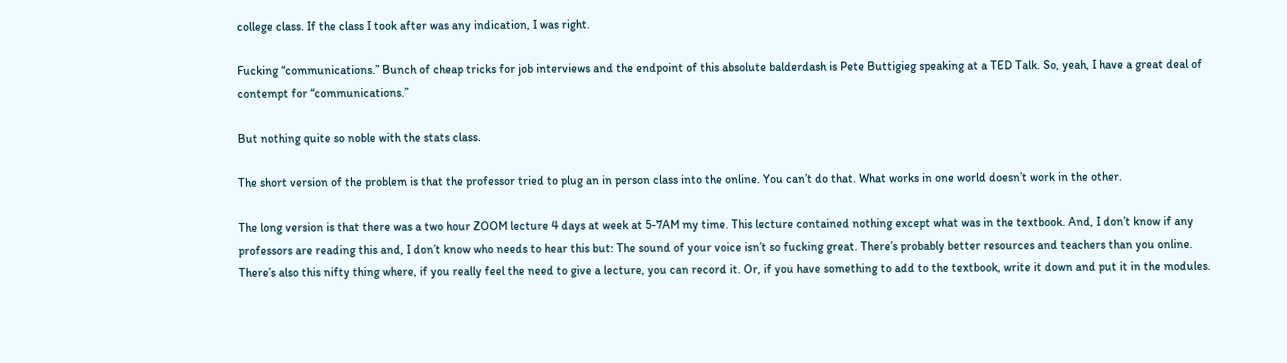college class. If the class I took after was any indication, I was right.

Fucking “communications.” Bunch of cheap tricks for job interviews and the endpoint of this absolute balderdash is Pete Buttigieg speaking at a TED Talk. So, yeah, I have a great deal of contempt for “communications.”

But nothing quite so noble with the stats class.

The short version of the problem is that the professor tried to plug an in person class into the online. You can’t do that. What works in one world doesn’t work in the other.

The long version is that there was a two hour ZOOM lecture 4 days at week at 5-7AM my time. This lecture contained nothing except what was in the textbook. And, I don’t know if any professors are reading this and, I don’t know who needs to hear this but: The sound of your voice isn’t so fucking great. There’s probably better resources and teachers than you online. There’s also this nifty thing where, if you really feel the need to give a lecture, you can record it. Or, if you have something to add to the textbook, write it down and put it in the modules.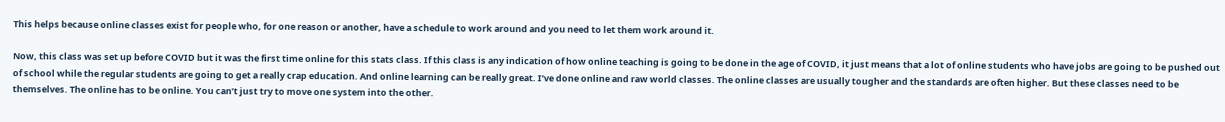This helps because online classes exist for people who, for one reason or another, have a schedule to work around and you need to let them work around it.

Now, this class was set up before COVID but it was the first time online for this stats class. If this class is any indication of how online teaching is going to be done in the age of COVID, it just means that a lot of online students who have jobs are going to be pushed out of school while the regular students are going to get a really crap education. And online learning can be really great. I’ve done online and raw world classes. The online classes are usually tougher and the standards are often higher. But these classes need to be themselves. The online has to be online. You can’t just try to move one system into the other.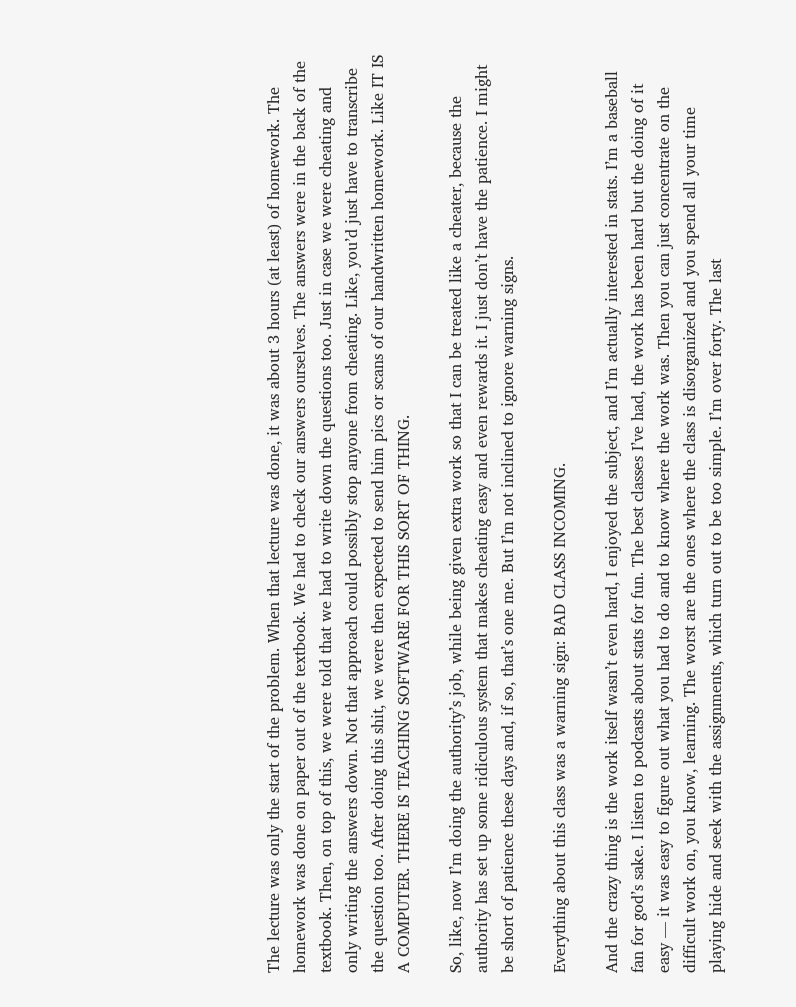The lecture was only the start of the problem. When that lecture was done, it was about 3 hours (at least) of homework. The homework was done on paper out of the textbook. We had to check our answers ourselves. The answers were in the back of the textbook. Then, on top of this, we were told that we had to write down the questions too. Just in case we were cheating and only writing the answers down. Not that approach could possibly stop anyone from cheating. Like, you’d just have to transcribe the question too. After doing this shit, we were then expected to send him pics or scans of our handwritten homework. Like IT IS A COMPUTER. THERE IS TEACHING SOFTWARE FOR THIS SORT OF THING.

So, like, now I’m doing the authority’s job, while being given extra work so that I can be treated like a cheater, because the authority has set up some ridiculous system that makes cheating easy and even rewards it. I just don’t have the patience. I might be short of patience these days and, if so, that’s one me. But I’m not inclined to ignore warning signs.

Everything about this class was a warning sign: BAD CLASS INCOMING.

And the crazy thing is the work itself wasn’t even hard, I enjoyed the subject, and I’m actually interested in stats. I’m a baseball fan for god’s sake. I listen to podcasts about stats for fun. The best classes I’ve had, the work has been hard but the doing of it easy — it was easy to figure out what you had to do and to know where the work was. Then you can just concentrate on the difficult work on, you know, learning. The worst are the ones where the class is disorganized and you spend all your time playing hide and seek with the assignments, which turn out to be too simple. I’m over forty. The last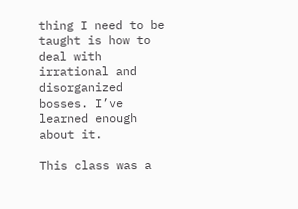thing I need to be taught is how to deal with irrational and disorganized bosses. I’ve learned enough about it.

This class was a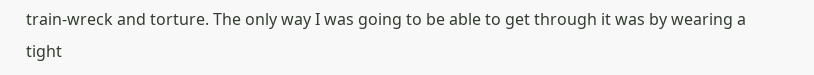train-wreck and torture. The only way I was going to be able to get through it was by wearing a tight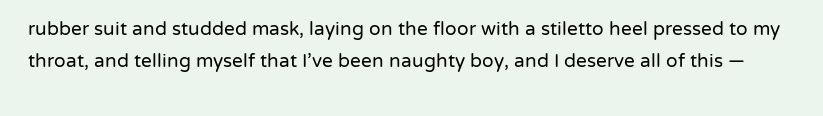rubber suit and studded mask, laying on the floor with a stiletto heel pressed to my throat, and telling myself that I’ve been naughty boy, and I deserve all of this —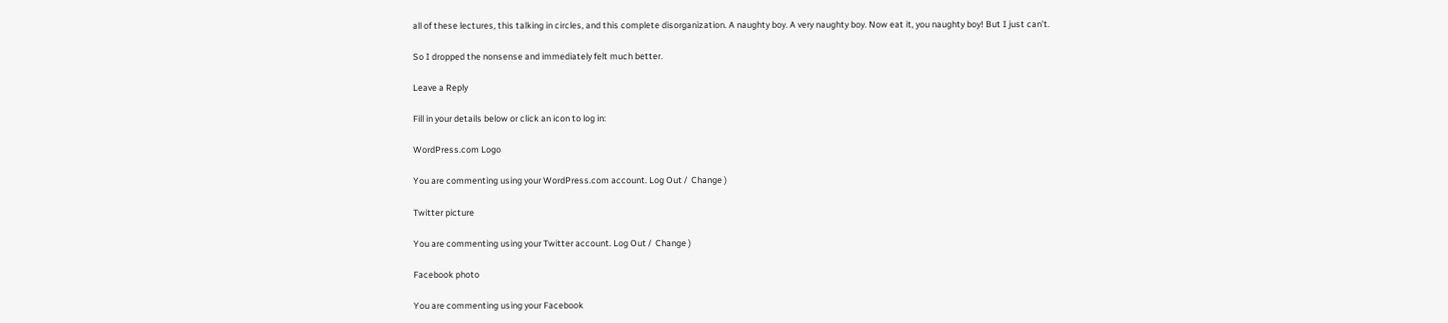all of these lectures, this talking in circles, and this complete disorganization. A naughty boy. A very naughty boy. Now eat it, you naughty boy! But I just can’t.

So I dropped the nonsense and immediately felt much better.

Leave a Reply

Fill in your details below or click an icon to log in:

WordPress.com Logo

You are commenting using your WordPress.com account. Log Out /  Change )

Twitter picture

You are commenting using your Twitter account. Log Out /  Change )

Facebook photo

You are commenting using your Facebook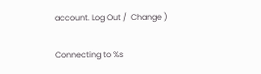account. Log Out /  Change )

Connecting to %s